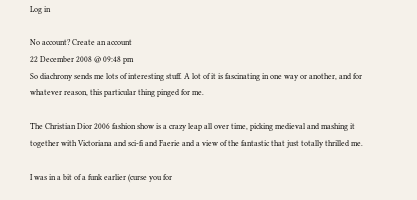Log in

No account? Create an account
22 December 2008 @ 09:48 pm
So diachrony sends me lots of interesting stuff. A lot of it is fascinating in one way or another, and for whatever reason, this particular thing pinged for me.

The Christian Dior 2006 fashion show is a crazy leap all over time, picking medieval and mashing it together with Victoriana and sci-fi and Faerie and a view of the fantastic that just totally thrilled me.

I was in a bit of a funk earlier (curse you for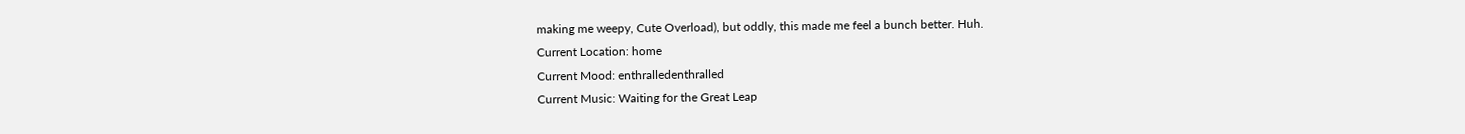making me weepy, Cute Overload), but oddly, this made me feel a bunch better. Huh.
Current Location: home
Current Mood: enthralledenthralled
Current Music: Waiting for the Great Leap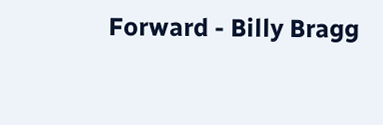Forward - Billy Bragg